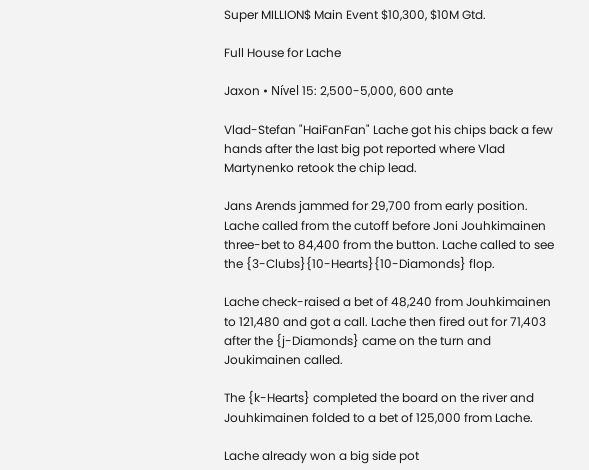Super MILLION$ Main Event $10,300, $10M Gtd.

Full House for Lache

Jaxon • Nível 15: 2,500-5,000, 600 ante

Vlad-Stefan "HaiFanFan" Lache got his chips back a few hands after the last big pot reported where Vlad Martynenko retook the chip lead.

Jans Arends jammed for 29,700 from early position. Lache called from the cutoff before Joni Jouhkimainen three-bet to 84,400 from the button. Lache called to see the {3-Clubs}{10-Hearts}{10-Diamonds} flop.

Lache check-raised a bet of 48,240 from Jouhkimainen to 121,480 and got a call. Lache then fired out for 71,403 after the {j-Diamonds} came on the turn and Joukimainen called.

The {k-Hearts} completed the board on the river and Jouhkimainen folded to a bet of 125,000 from Lache.

Lache already won a big side pot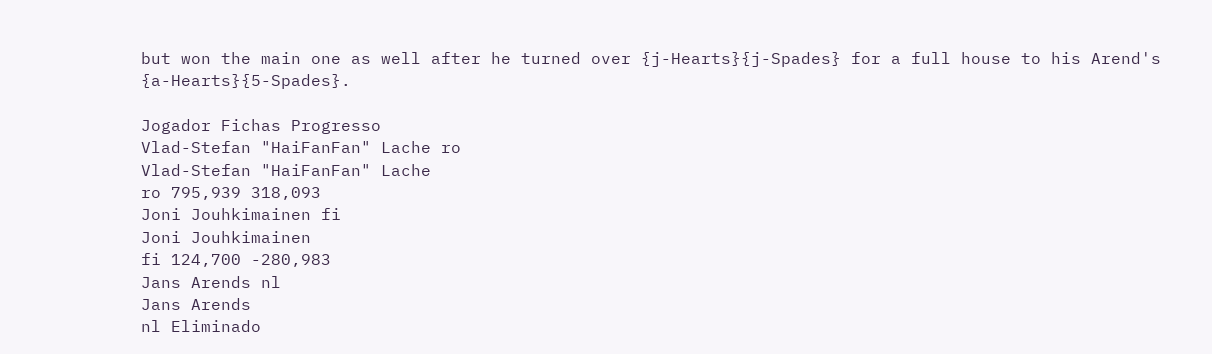but won the main one as well after he turned over {j-Hearts}{j-Spades} for a full house to his Arend's {a-Hearts}{5-Spades}.

Jogador Fichas Progresso
Vlad-Stefan "HaiFanFan" Lache ro
Vlad-Stefan "HaiFanFan" Lache
ro 795,939 318,093
Joni Jouhkimainen fi
Joni Jouhkimainen
fi 124,700 -280,983
Jans Arends nl
Jans Arends
nl Eliminado